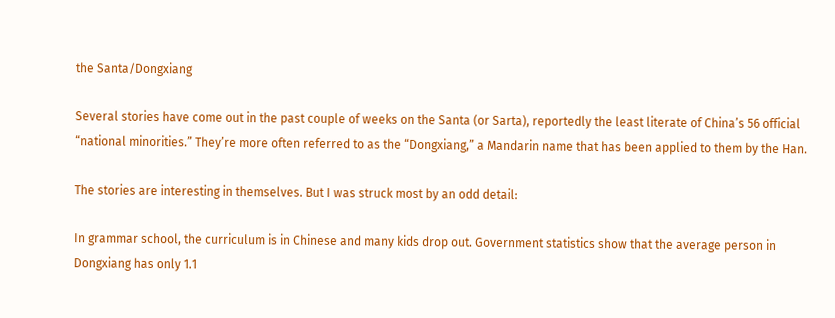the Santa/Dongxiang

Several stories have come out in the past couple of weeks on the Santa (or Sarta), reportedly the least literate of China’s 56 official “national minorities.” They’re more often referred to as the “Dongxiang,” a Mandarin name that has been applied to them by the Han.

The stories are interesting in themselves. But I was struck most by an odd detail:

In grammar school, the curriculum is in Chinese and many kids drop out. Government statistics show that the average person in Dongxiang has only 1.1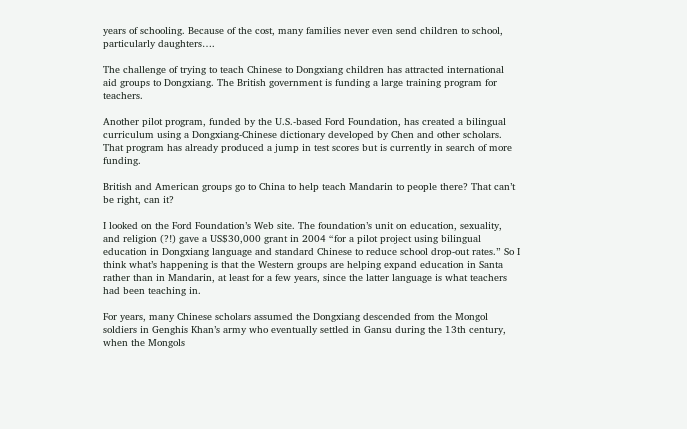years of schooling. Because of the cost, many families never even send children to school, particularly daughters….

The challenge of trying to teach Chinese to Dongxiang children has attracted international aid groups to Dongxiang. The British government is funding a large training program for teachers.

Another pilot program, funded by the U.S.-based Ford Foundation, has created a bilingual curriculum using a Dongxiang-Chinese dictionary developed by Chen and other scholars. That program has already produced a jump in test scores but is currently in search of more funding.

British and American groups go to China to help teach Mandarin to people there? That can’t be right, can it?

I looked on the Ford Foundation’s Web site. The foundation’s unit on education, sexuality, and religion (?!) gave a US$30,000 grant in 2004 “for a pilot project using bilingual education in Dongxiang language and standard Chinese to reduce school drop-out rates.” So I think what’s happening is that the Western groups are helping expand education in Santa rather than in Mandarin, at least for a few years, since the latter language is what teachers had been teaching in.

For years, many Chinese scholars assumed the Dongxiang descended from the Mongol soldiers in Genghis Khan’s army who eventually settled in Gansu during the 13th century, when the Mongols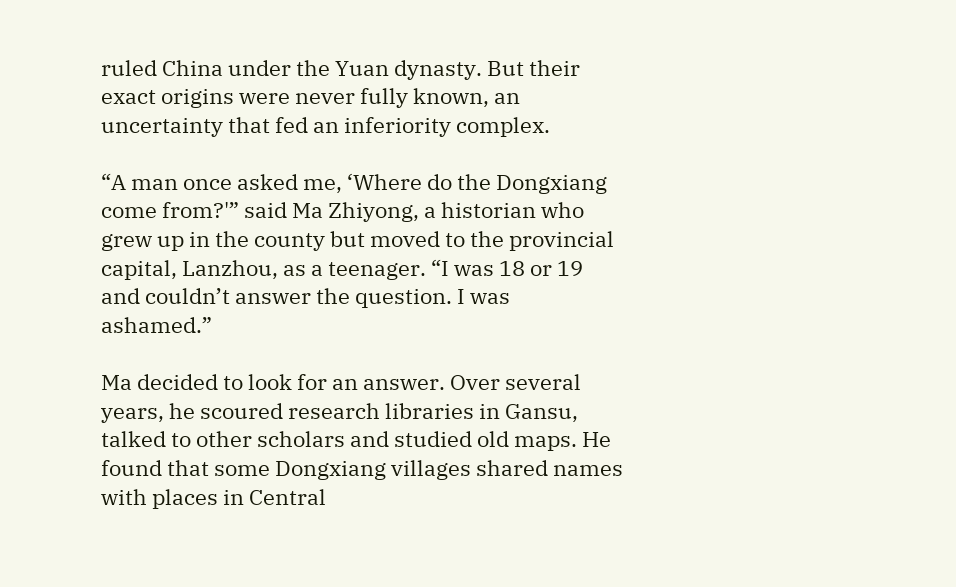ruled China under the Yuan dynasty. But their exact origins were never fully known, an uncertainty that fed an inferiority complex.

“A man once asked me, ‘Where do the Dongxiang come from?'” said Ma Zhiyong, a historian who grew up in the county but moved to the provincial capital, Lanzhou, as a teenager. “I was 18 or 19 and couldn’t answer the question. I was ashamed.”

Ma decided to look for an answer. Over several years, he scoured research libraries in Gansu, talked to other scholars and studied old maps. He found that some Dongxiang villages shared names with places in Central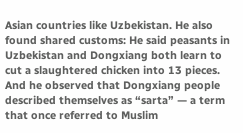Asian countries like Uzbekistan. He also found shared customs: He said peasants in Uzbekistan and Dongxiang both learn to cut a slaughtered chicken into 13 pieces. And he observed that Dongxiang people described themselves as “sarta” — a term that once referred to Muslim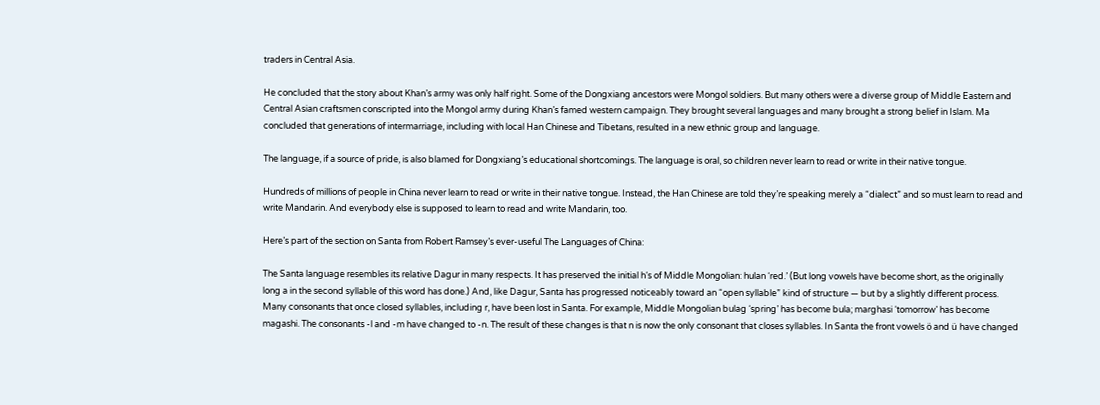traders in Central Asia.

He concluded that the story about Khan’s army was only half right. Some of the Dongxiang ancestors were Mongol soldiers. But many others were a diverse group of Middle Eastern and Central Asian craftsmen conscripted into the Mongol army during Khan’s famed western campaign. They brought several languages and many brought a strong belief in Islam. Ma concluded that generations of intermarriage, including with local Han Chinese and Tibetans, resulted in a new ethnic group and language.

The language, if a source of pride, is also blamed for Dongxiang’s educational shortcomings. The language is oral, so children never learn to read or write in their native tongue.

Hundreds of millions of people in China never learn to read or write in their native tongue. Instead, the Han Chinese are told they’re speaking merely a “dialect” and so must learn to read and write Mandarin. And everybody else is supposed to learn to read and write Mandarin, too.

Here’s part of the section on Santa from Robert Ramsey’s ever-useful The Languages of China:

The Santa language resembles its relative Dagur in many respects. It has preserved the initial h‘s of Middle Mongolian: hulan ‘red.’ (But long vowels have become short, as the originally long a in the second syllable of this word has done.) And, like Dagur, Santa has progressed noticeably toward an “open syllable” kind of structure — but by a slightly different process. Many consonants that once closed syllables, including r, have been lost in Santa. For example, Middle Mongolian bulag ‘spring’ has become bula; marghasi ‘tomorrow’ has become magashi. The consonants -l and -m have changed to -n. The result of these changes is that n is now the only consonant that closes syllables. In Santa the front vowels ö and ü have changed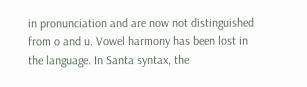in pronunciation and are now not distinguished from o and u. Vowel harmony has been lost in the language. In Santa syntax, the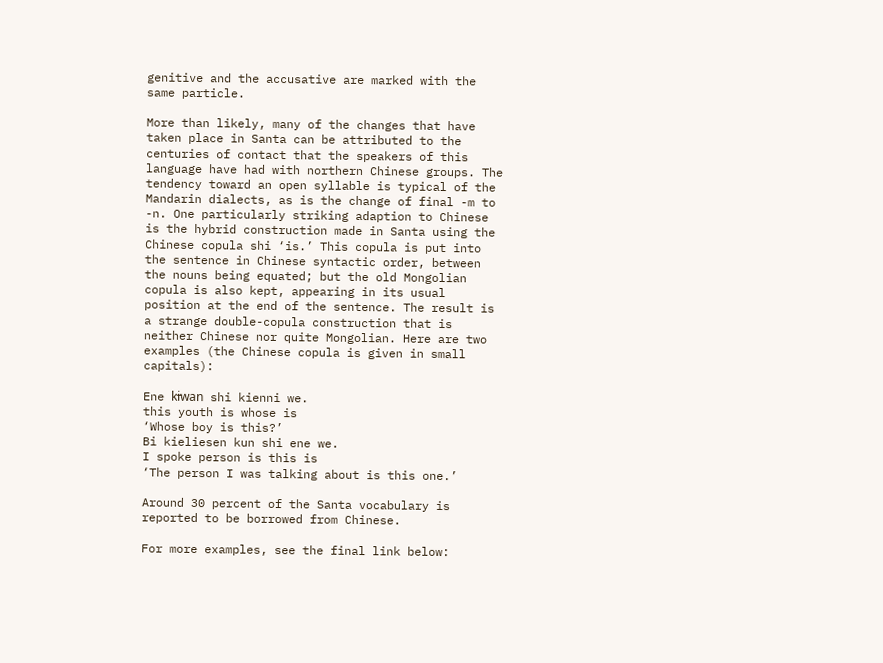genitive and the accusative are marked with the same particle.

More than likely, many of the changes that have taken place in Santa can be attributed to the centuries of contact that the speakers of this language have had with northern Chinese groups. The tendency toward an open syllable is typical of the Mandarin dialects, as is the change of final -m to -n. One particularly striking adaption to Chinese is the hybrid construction made in Santa using the Chinese copula shi ‘is.’ This copula is put into the sentence in Chinese syntactic order, between the nouns being equated; but the old Mongolian copula is also kept, appearing in its usual position at the end of the sentence. The result is a strange double-copula construction that is neither Chinese nor quite Mongolian. Here are two examples (the Chinese copula is given in small capitals):

Ene ki̵wan shi kienni we.
this youth is whose is
‘Whose boy is this?’
Bi kieliesen kun shi ene we.
I spoke person is this is
‘The person I was talking about is this one.’

Around 30 percent of the Santa vocabulary is reported to be borrowed from Chinese.

For more examples, see the final link below: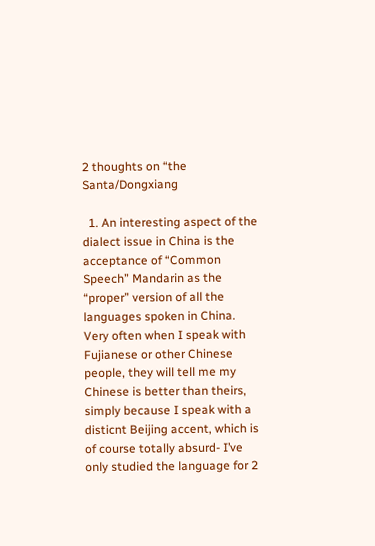2 thoughts on “the Santa/Dongxiang

  1. An interesting aspect of the dialect issue in China is the acceptance of “Common Speech” Mandarin as the “proper” version of all the languages spoken in China. Very often when I speak with Fujianese or other Chinese people, they will tell me my Chinese is better than theirs, simply because I speak with a disticnt Beijing accent, which is of course totally absurd- I’ve only studied the language for 2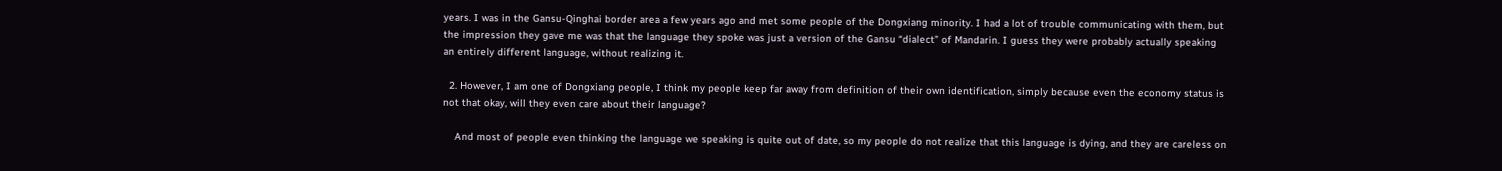years. I was in the Gansu-Qinghai border area a few years ago and met some people of the Dongxiang minority. I had a lot of trouble communicating with them, but the impression they gave me was that the language they spoke was just a version of the Gansu “dialect” of Mandarin. I guess they were probably actually speaking an entirely different language, without realizing it.

  2. However, I am one of Dongxiang people, I think my people keep far away from definition of their own identification, simply because even the economy status is not that okay, will they even care about their language?

    And most of people even thinking the language we speaking is quite out of date, so my people do not realize that this language is dying, and they are careless on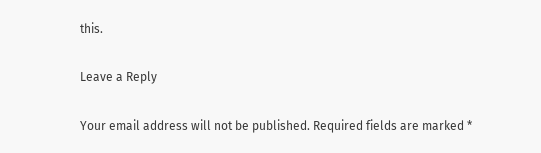this.

Leave a Reply

Your email address will not be published. Required fields are marked *